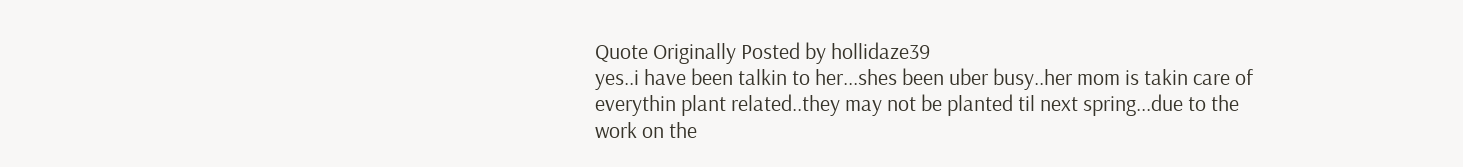Quote Originally Posted by hollidaze39
yes..i have been talkin to her...shes been uber busy..her mom is takin care of everythin plant related..they may not be planted til next spring...due to the work on the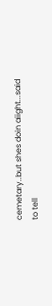cemetary..but shes doin aiight...said to tell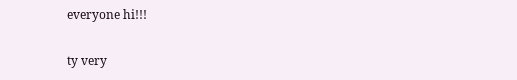everyone hi!!!

ty very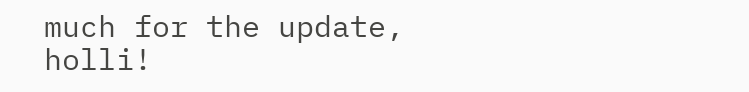much for the update, holli!